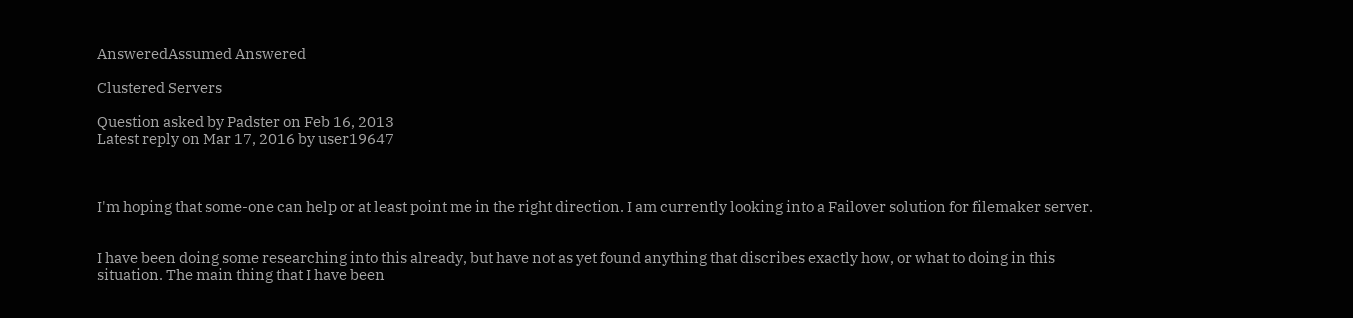AnsweredAssumed Answered

Clustered Servers

Question asked by Padster on Feb 16, 2013
Latest reply on Mar 17, 2016 by user19647



I'm hoping that some-one can help or at least point me in the right direction. I am currently looking into a Failover solution for filemaker server.


I have been doing some researching into this already, but have not as yet found anything that discribes exactly how, or what to doing in this situation. The main thing that I have been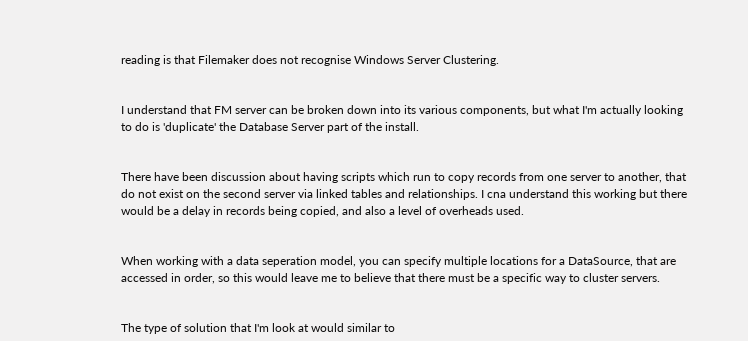reading is that Filemaker does not recognise Windows Server Clustering.


I understand that FM server can be broken down into its various components, but what I'm actually looking to do is 'duplicate' the Database Server part of the install.


There have been discussion about having scripts which run to copy records from one server to another, that do not exist on the second server via linked tables and relationships. I cna understand this working but there would be a delay in records being copied, and also a level of overheads used.


When working with a data seperation model, you can specify multiple locations for a DataSource, that are accessed in order, so this would leave me to believe that there must be a specific way to cluster servers.


The type of solution that I'm look at would similar to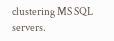clustering MS SQL servers.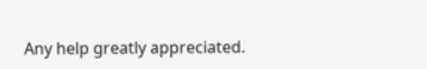Any help greatly appreciated.